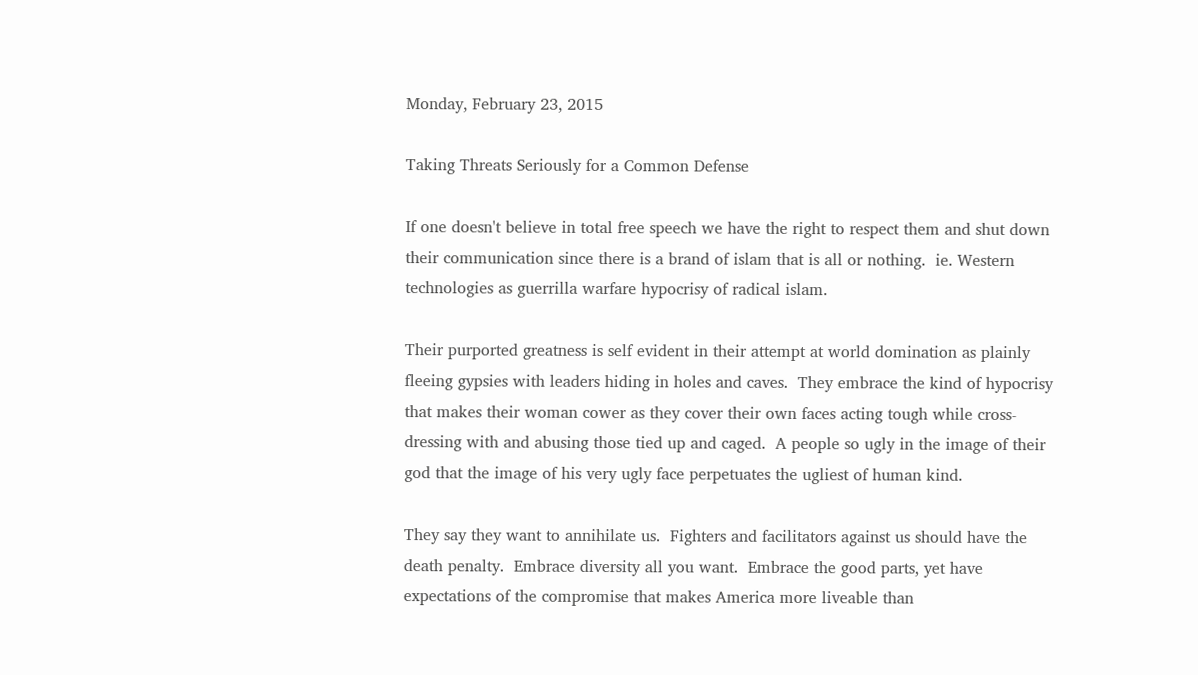Monday, February 23, 2015

Taking Threats Seriously for a Common Defense

If one doesn't believe in total free speech we have the right to respect them and shut down their communication since there is a brand of islam that is all or nothing.  ie. Western technologies as guerrilla warfare hypocrisy of radical islam.

Their purported greatness is self evident in their attempt at world domination as plainly fleeing gypsies with leaders hiding in holes and caves.  They embrace the kind of hypocrisy that makes their woman cower as they cover their own faces acting tough while cross-dressing with and abusing those tied up and caged.  A people so ugly in the image of their god that the image of his very ugly face perpetuates the ugliest of human kind.

They say they want to annihilate us.  Fighters and facilitators against us should have the death penalty.  Embrace diversity all you want.  Embrace the good parts, yet have expectations of the compromise that makes America more liveable than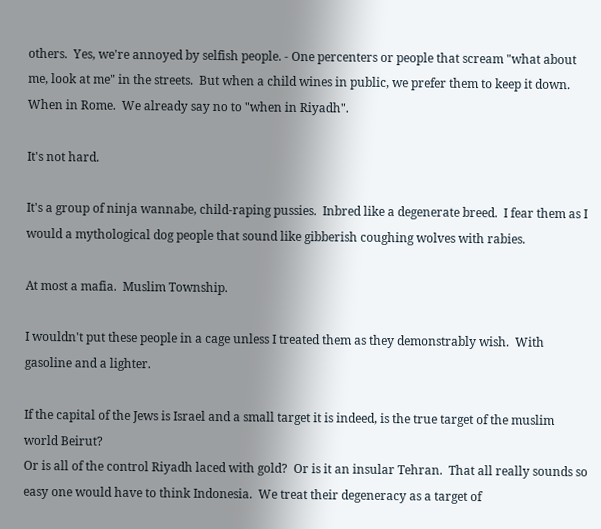others.  Yes, we're annoyed by selfish people. - One percenters or people that scream "what about me, look at me" in the streets.  But when a child wines in public, we prefer them to keep it down.  When in Rome.  We already say no to "when in Riyadh".

It's not hard.

It's a group of ninja wannabe, child-raping pussies.  Inbred like a degenerate breed.  I fear them as I would a mythological dog people that sound like gibberish coughing wolves with rabies.

At most a mafia.  Muslim Township.

I wouldn't put these people in a cage unless I treated them as they demonstrably wish.  With gasoline and a lighter.

If the capital of the Jews is Israel and a small target it is indeed, is the true target of the muslim world Beirut?
Or is all of the control Riyadh laced with gold?  Or is it an insular Tehran.  That all really sounds so easy one would have to think Indonesia.  We treat their degeneracy as a target of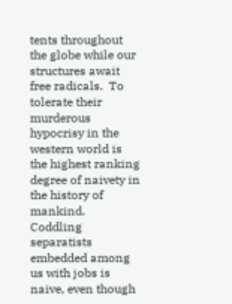tents throughout the globe while our structures await free radicals.  To tolerate their murderous hypocrisy in the western world is the highest ranking degree of naivety in the history of mankind.  Coddling separatists embedded among us with jobs is naive, even though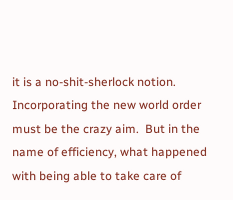it is a no-shit-sherlock notion.  Incorporating the new world order must be the crazy aim.  But in the name of efficiency, what happened with being able to take care of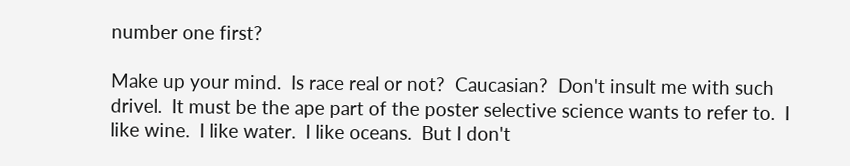number one first?

Make up your mind.  Is race real or not?  Caucasian?  Don't insult me with such drivel.  It must be the ape part of the poster selective science wants to refer to.  I like wine.  I like water.  I like oceans.  But I don't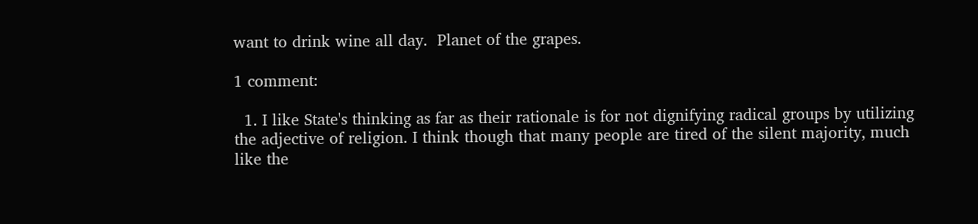want to drink wine all day.  Planet of the grapes.

1 comment:

  1. I like State's thinking as far as their rationale is for not dignifying radical groups by utilizing the adjective of religion. I think though that many people are tired of the silent majority, much like the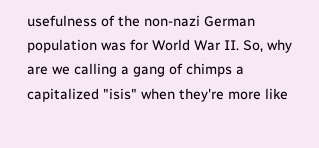usefulness of the non-nazi German population was for World War II. So, why are we calling a gang of chimps a capitalized "isis" when they're more like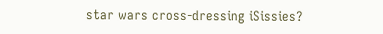star wars cross-dressing iSissies?